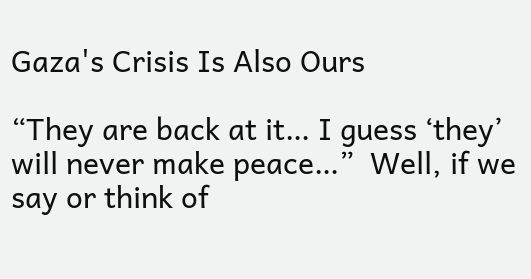Gaza's Crisis Is Also Ours

“They are back at it… I guess ‘they’ will never make peace…”  Well, if we say or think of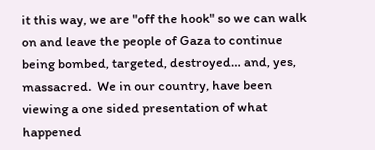it this way, we are "off the hook" so we can walk on and leave the people of Gaza to continue being bombed, targeted, destroyed… and, yes, massacred.  We in our country, have been viewing a one sided presentation of what happened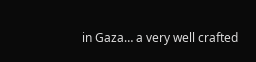in Gaza… a very well crafted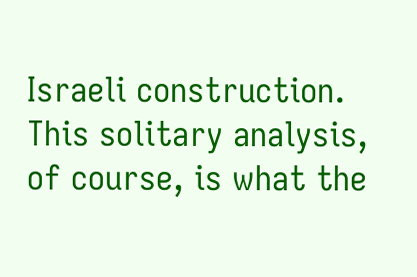Israeli construction.  This solitary analysis, of course, is what the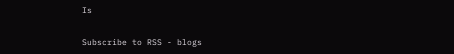Is


Subscribe to RSS - blogs